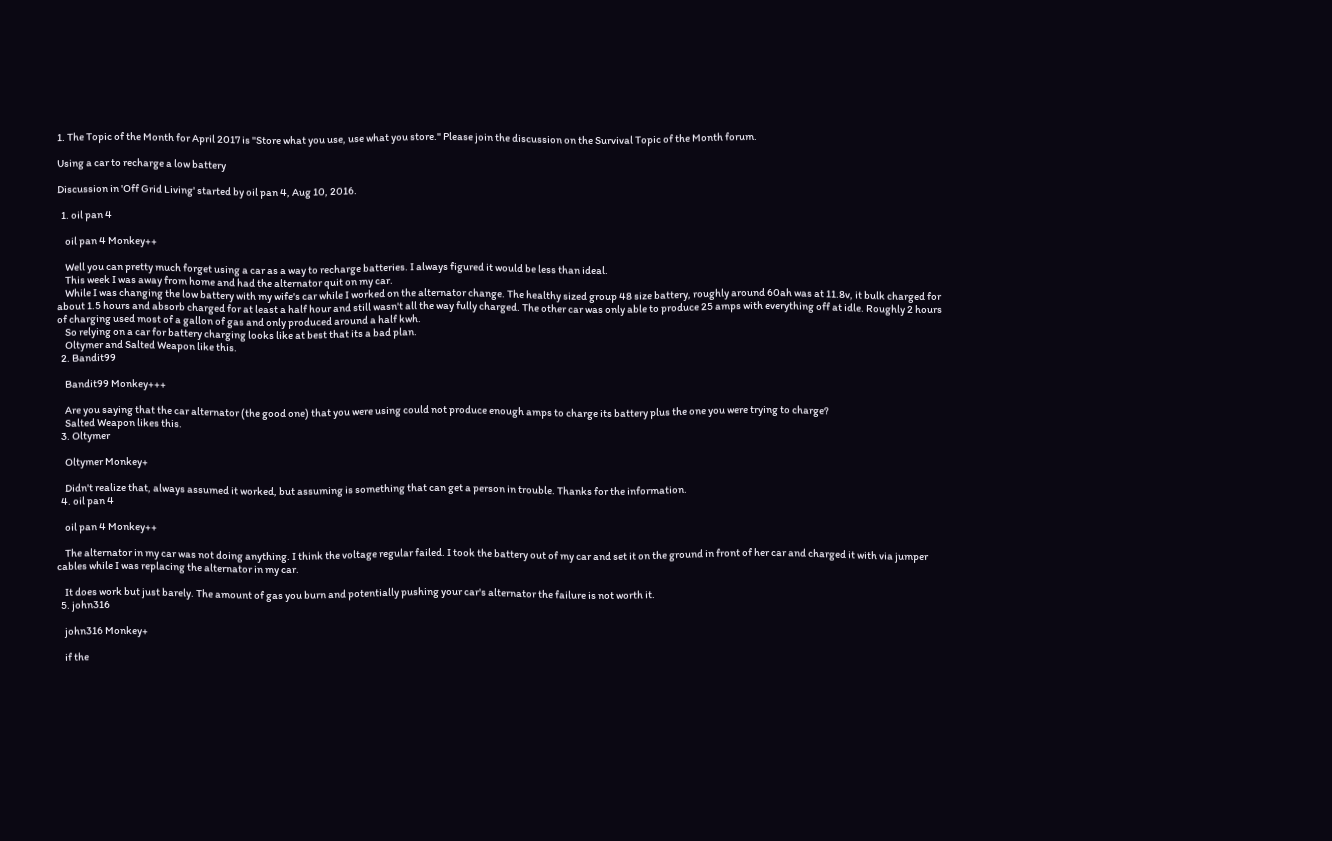1. The Topic of the Month for April 2017 is "Store what you use, use what you store." Please join the discussion on the Survival Topic of the Month forum.

Using a car to recharge a low battery

Discussion in 'Off Grid Living' started by oil pan 4, Aug 10, 2016.

  1. oil pan 4

    oil pan 4 Monkey++

    Well you can pretty much forget using a car as a way to recharge batteries. I always figured it would be less than ideal.
    This week I was away from home and had the alternator quit on my car.
    While I was changing the low battery with my wife's car while I worked on the alternator change. The healthy sized group 48 size battery, roughly around 60ah was at 11.8v, it bulk charged for about 1.5 hours and absorb charged for at least a half hour and still wasn't all the way fully charged. The other car was only able to produce 25 amps with everything off at idle. Roughly 2 hours of charging used most of a gallon of gas and only produced around a half kwh.
    So relying on a car for battery charging looks like at best that its a bad plan.
    Oltymer and Salted Weapon like this.
  2. Bandit99

    Bandit99 Monkey+++

    Are you saying that the car alternator (the good one) that you were using could not produce enough amps to charge its battery plus the one you were trying to charge?
    Salted Weapon likes this.
  3. Oltymer

    Oltymer Monkey+

    Didn't realize that, always assumed it worked, but assuming is something that can get a person in trouble. Thanks for the information.
  4. oil pan 4

    oil pan 4 Monkey++

    The alternator in my car was not doing anything. I think the voltage regular failed. I took the battery out of my car and set it on the ground in front of her car and charged it with via jumper cables while I was replacing the alternator in my car.

    It does work but just barely. The amount of gas you burn and potentially pushing your car's alternator the failure is not worth it.
  5. john316

    john316 Monkey+

    if the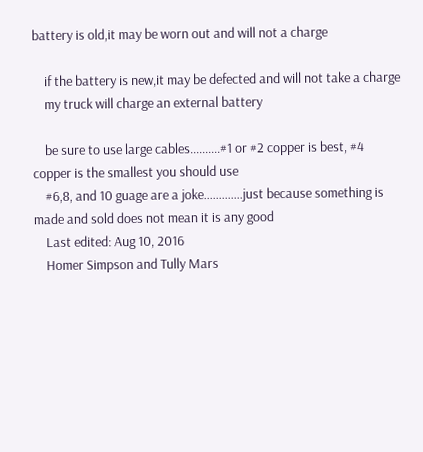battery is old,it may be worn out and will not a charge

    if the battery is new,it may be defected and will not take a charge
    my truck will charge an external battery

    be sure to use large cables..........#1 or #2 copper is best, #4 copper is the smallest you should use
    #6,8, and 10 guage are a joke.............just because something is made and sold does not mean it is any good
    Last edited: Aug 10, 2016
    Homer Simpson and Tully Mars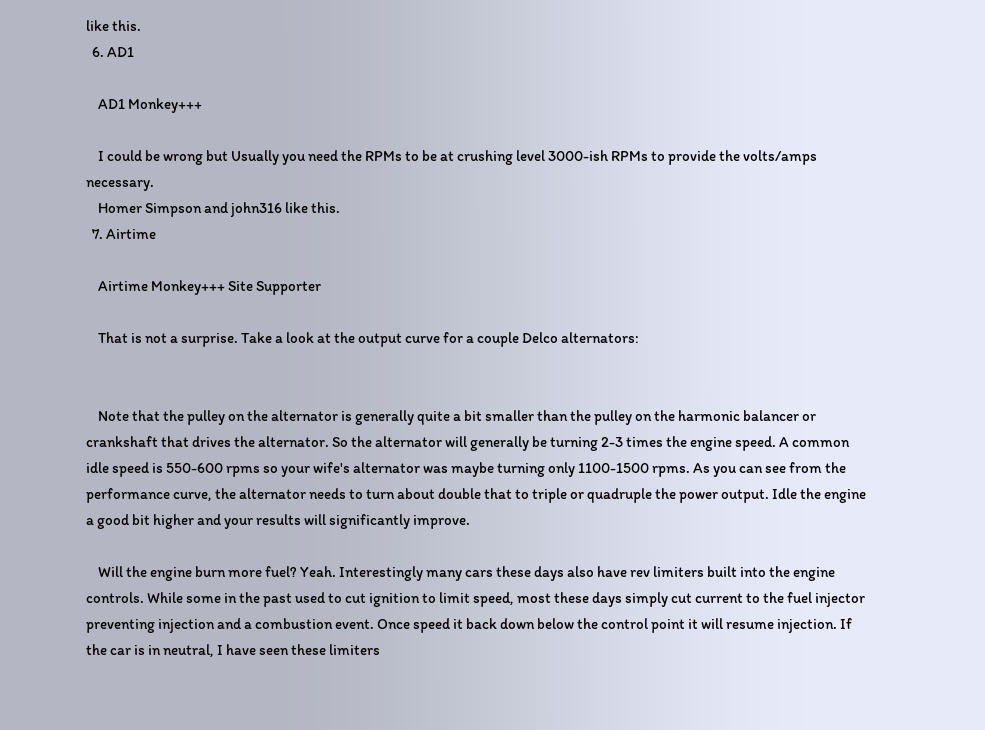like this.
  6. AD1

    AD1 Monkey+++

    I could be wrong but Usually you need the RPMs to be at crushing level 3000-ish RPMs to provide the volts/amps necessary.
    Homer Simpson and john316 like this.
  7. Airtime

    Airtime Monkey+++ Site Supporter

    That is not a surprise. Take a look at the output curve for a couple Delco alternators:


    Note that the pulley on the alternator is generally quite a bit smaller than the pulley on the harmonic balancer or crankshaft that drives the alternator. So the alternator will generally be turning 2-3 times the engine speed. A common idle speed is 550-600 rpms so your wife's alternator was maybe turning only 1100-1500 rpms. As you can see from the performance curve, the alternator needs to turn about double that to triple or quadruple the power output. Idle the engine a good bit higher and your results will significantly improve.

    Will the engine burn more fuel? Yeah. Interestingly many cars these days also have rev limiters built into the engine controls. While some in the past used to cut ignition to limit speed, most these days simply cut current to the fuel injector preventing injection and a combustion event. Once speed it back down below the control point it will resume injection. If the car is in neutral, I have seen these limiters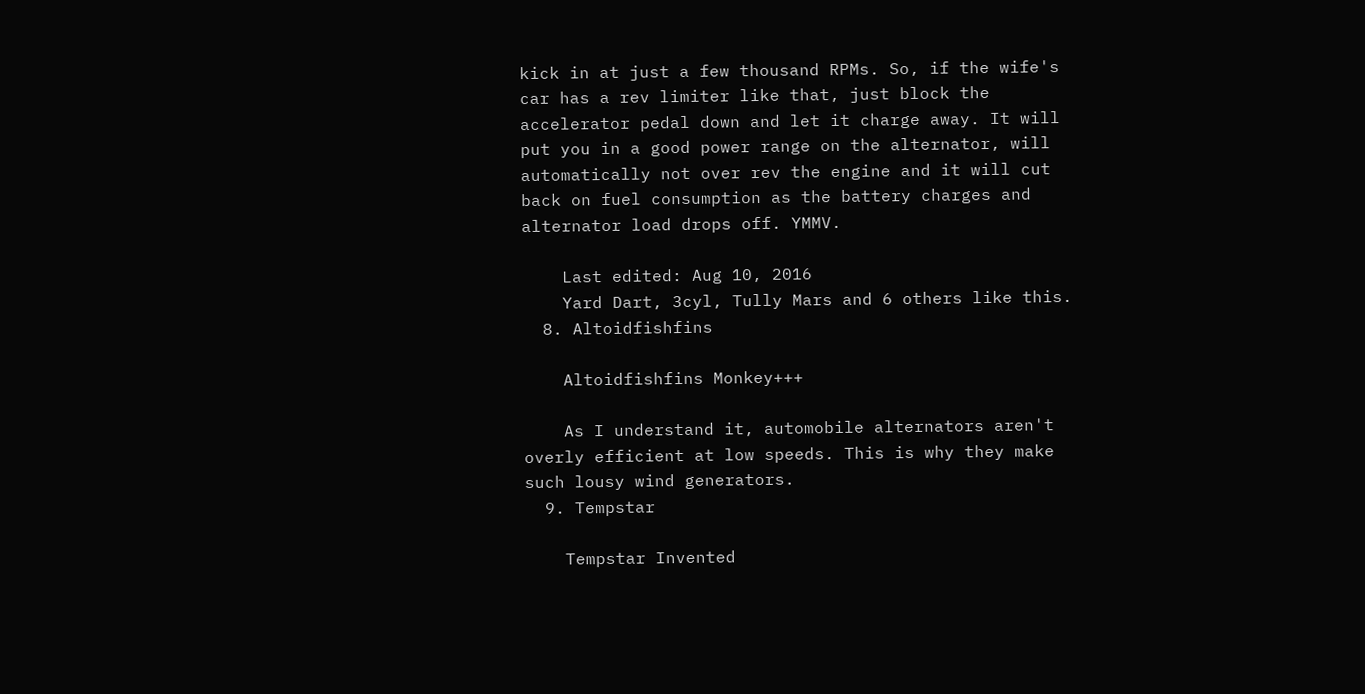kick in at just a few thousand RPMs. So, if the wife's car has a rev limiter like that, just block the accelerator pedal down and let it charge away. It will put you in a good power range on the alternator, will automatically not over rev the engine and it will cut back on fuel consumption as the battery charges and alternator load drops off. YMMV.

    Last edited: Aug 10, 2016
    Yard Dart, 3cyl, Tully Mars and 6 others like this.
  8. Altoidfishfins

    Altoidfishfins Monkey+++

    As I understand it, automobile alternators aren't overly efficient at low speeds. This is why they make such lousy wind generators.
  9. Tempstar

    Tempstar Invented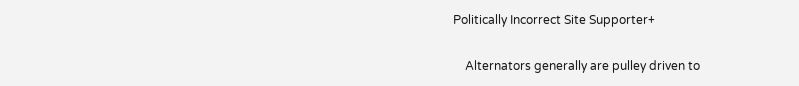Politically Incorrect Site Supporter+

    Alternators generally are pulley driven to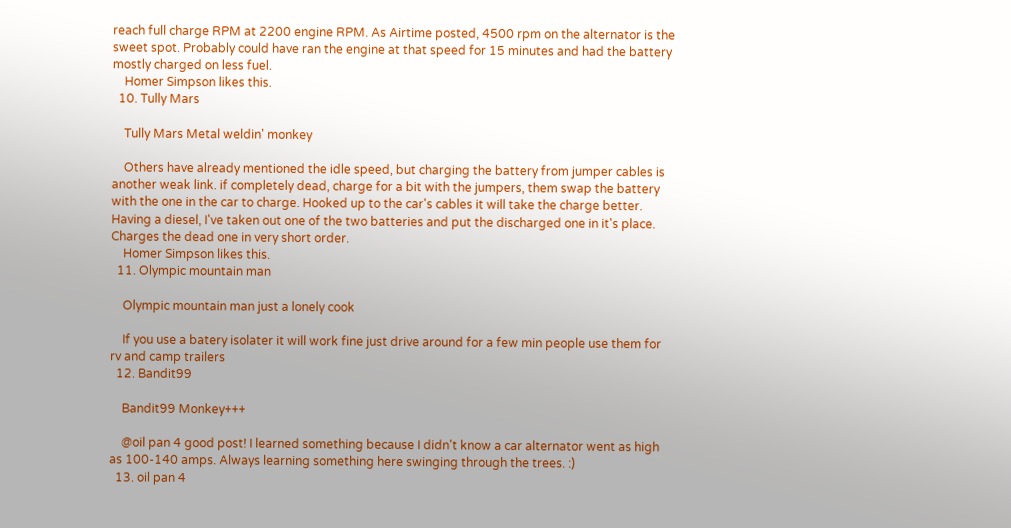reach full charge RPM at 2200 engine RPM. As Airtime posted, 4500 rpm on the alternator is the sweet spot. Probably could have ran the engine at that speed for 15 minutes and had the battery mostly charged on less fuel.
    Homer Simpson likes this.
  10. Tully Mars

    Tully Mars Metal weldin' monkey

    Others have already mentioned the idle speed, but charging the battery from jumper cables is another weak link. if completely dead, charge for a bit with the jumpers, them swap the battery with the one in the car to charge. Hooked up to the car's cables it will take the charge better. Having a diesel, I've taken out one of the two batteries and put the discharged one in it's place. Charges the dead one in very short order.
    Homer Simpson likes this.
  11. Olympic mountain man

    Olympic mountain man just a lonely cook

    If you use a batery isolater it will work fine just drive around for a few min people use them for rv and camp trailers
  12. Bandit99

    Bandit99 Monkey+++

    @oil pan 4 good post! I learned something because I didn't know a car alternator went as high as 100-140 amps. Always learning something here swinging through the trees. :)
  13. oil pan 4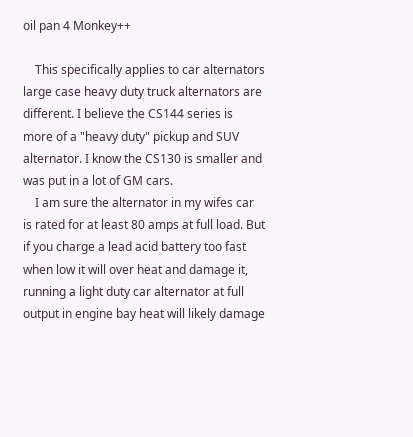oil pan 4 Monkey++

    This specifically applies to car alternators large case heavy duty truck alternators are different. I believe the CS144 series is more of a "heavy duty" pickup and SUV alternator. I know the CS130 is smaller and was put in a lot of GM cars.
    I am sure the alternator in my wifes car is rated for at least 80 amps at full load. But if you charge a lead acid battery too fast when low it will over heat and damage it, running a light duty car alternator at full output in engine bay heat will likely damage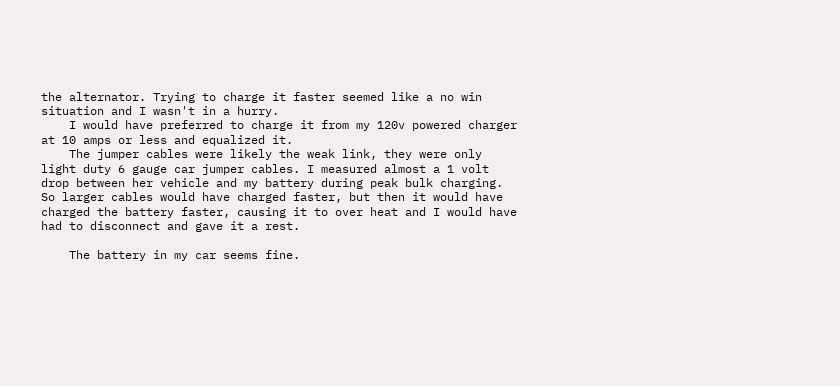the alternator. Trying to charge it faster seemed like a no win situation and I wasn't in a hurry.
    I would have preferred to charge it from my 120v powered charger at 10 amps or less and equalized it.
    The jumper cables were likely the weak link, they were only light duty 6 gauge car jumper cables. I measured almost a 1 volt drop between her vehicle and my battery during peak bulk charging. So larger cables would have charged faster, but then it would have charged the battery faster, causing it to over heat and I would have had to disconnect and gave it a rest.

    The battery in my car seems fine.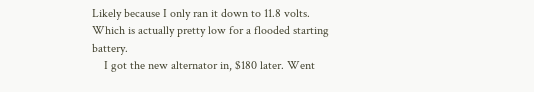Likely because I only ran it down to 11.8 volts. Which is actually pretty low for a flooded starting battery.
    I got the new alternator in, $180 later. Went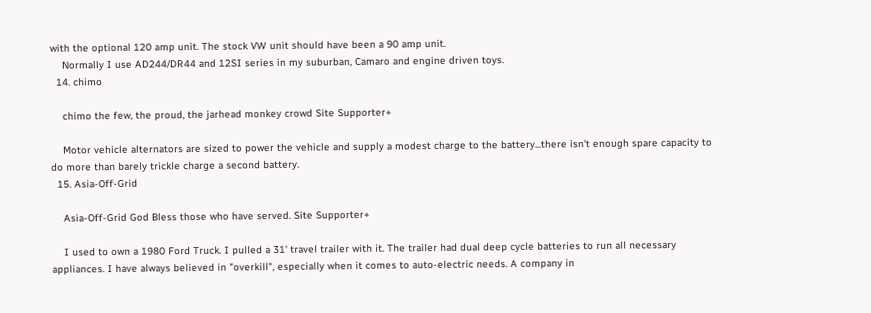with the optional 120 amp unit. The stock VW unit should have been a 90 amp unit.
    Normally I use AD244/DR44 and 12SI series in my suburban, Camaro and engine driven toys.
  14. chimo

    chimo the few, the proud, the jarhead monkey crowd Site Supporter+

    Motor vehicle alternators are sized to power the vehicle and supply a modest charge to the battery...there isn't enough spare capacity to do more than barely trickle charge a second battery.
  15. Asia-Off-Grid

    Asia-Off-Grid God Bless those who have served. Site Supporter+

    I used to own a 1980 Ford Truck. I pulled a 31' travel trailer with it. The trailer had dual deep cycle batteries to run all necessary appliances. I have always believed in "overkill", especially when it comes to auto-electric needs. A company in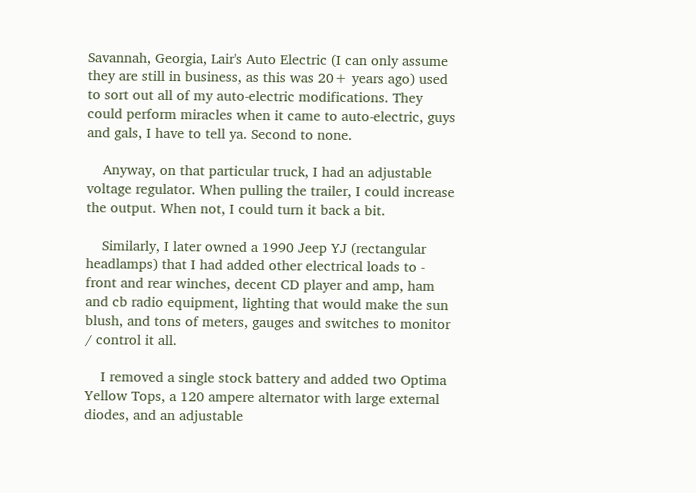Savannah, Georgia, Lair's Auto Electric (I can only assume they are still in business, as this was 20+ years ago) used to sort out all of my auto-electric modifications. They could perform miracles when it came to auto-electric, guys and gals, I have to tell ya. Second to none.

    Anyway, on that particular truck, I had an adjustable voltage regulator. When pulling the trailer, I could increase the output. When not, I could turn it back a bit.

    Similarly, I later owned a 1990 Jeep YJ (rectangular headlamps) that I had added other electrical loads to - front and rear winches, decent CD player and amp, ham and cb radio equipment, lighting that would make the sun blush, and tons of meters, gauges and switches to monitor / control it all.

    I removed a single stock battery and added two Optima Yellow Tops, a 120 ampere alternator with large external diodes, and an adjustable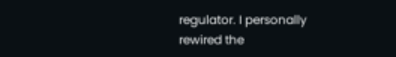regulator. I personally rewired the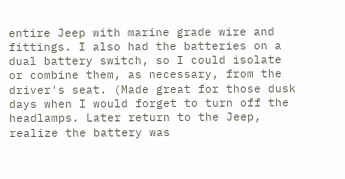entire Jeep with marine grade wire and fittings. I also had the batteries on a dual battery switch, so I could isolate or combine them, as necessary, from the driver's seat. (Made great for those dusk days when I would forget to turn off the headlamps. Later return to the Jeep, realize the battery was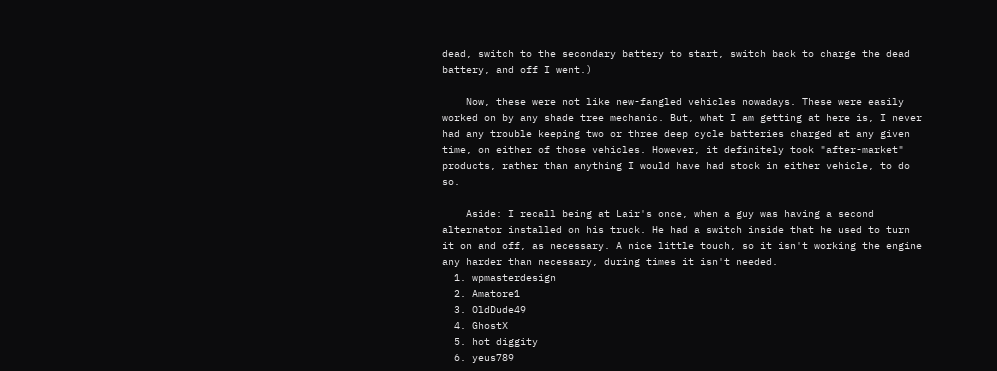dead, switch to the secondary battery to start, switch back to charge the dead battery, and off I went.)

    Now, these were not like new-fangled vehicles nowadays. These were easily worked on by any shade tree mechanic. But, what I am getting at here is, I never had any trouble keeping two or three deep cycle batteries charged at any given time, on either of those vehicles. However, it definitely took "after-market" products, rather than anything I would have had stock in either vehicle, to do so.

    Aside: I recall being at Lair's once, when a guy was having a second alternator installed on his truck. He had a switch inside that he used to turn it on and off, as necessary. A nice little touch, so it isn't working the engine any harder than necessary, during times it isn't needed.
  1. wpmasterdesign
  2. Amatore1
  3. OldDude49
  4. GhostX
  5. hot diggity
  6. yeus789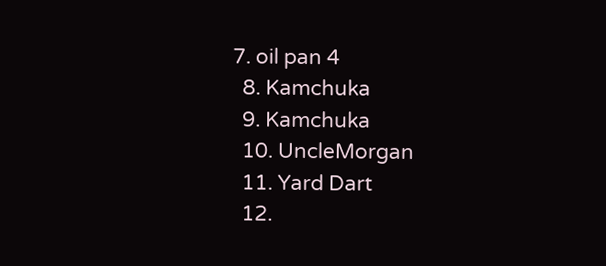7. oil pan 4
  8. Kamchuka
  9. Kamchuka
  10. UncleMorgan
  11. Yard Dart
  12.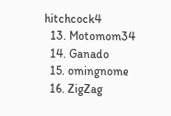hitchcock4
  13. Motomom34
  14. Ganado
  15. omingnome
  16. ZigZag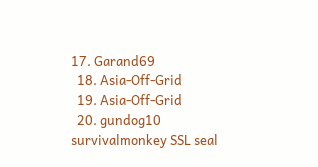17. Garand69
  18. Asia-Off-Grid
  19. Asia-Off-Grid
  20. gundog10
survivalmonkey SSL seal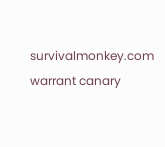survivalmonkey.com warrant canary